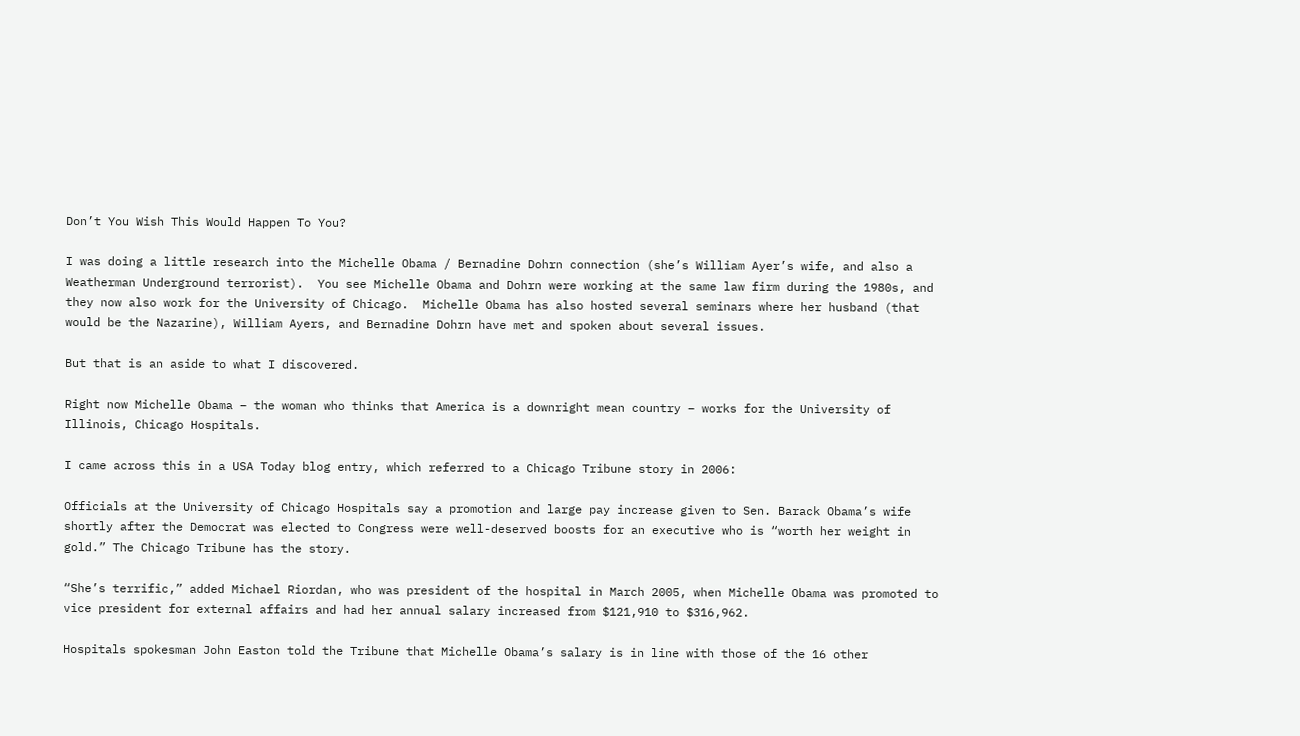Don’t You Wish This Would Happen To You?

I was doing a little research into the Michelle Obama / Bernadine Dohrn connection (she’s William Ayer’s wife, and also a Weatherman Underground terrorist).  You see Michelle Obama and Dohrn were working at the same law firm during the 1980s, and they now also work for the University of Chicago.  Michelle Obama has also hosted several seminars where her husband (that would be the Nazarine), William Ayers, and Bernadine Dohrn have met and spoken about several issues.

But that is an aside to what I discovered.

Right now Michelle Obama – the woman who thinks that America is a downright mean country – works for the University of Illinois, Chicago Hospitals.

I came across this in a USA Today blog entry, which referred to a Chicago Tribune story in 2006:

Officials at the University of Chicago Hospitals say a promotion and large pay increase given to Sen. Barack Obama’s wife shortly after the Democrat was elected to Congress were well-deserved boosts for an executive who is “worth her weight in gold.” The Chicago Tribune has the story.

“She’s terrific,” added Michael Riordan, who was president of the hospital in March 2005, when Michelle Obama was promoted to vice president for external affairs and had her annual salary increased from $121,910 to $316,962.

Hospitals spokesman John Easton told the Tribune that Michelle Obama’s salary is in line with those of the 16 other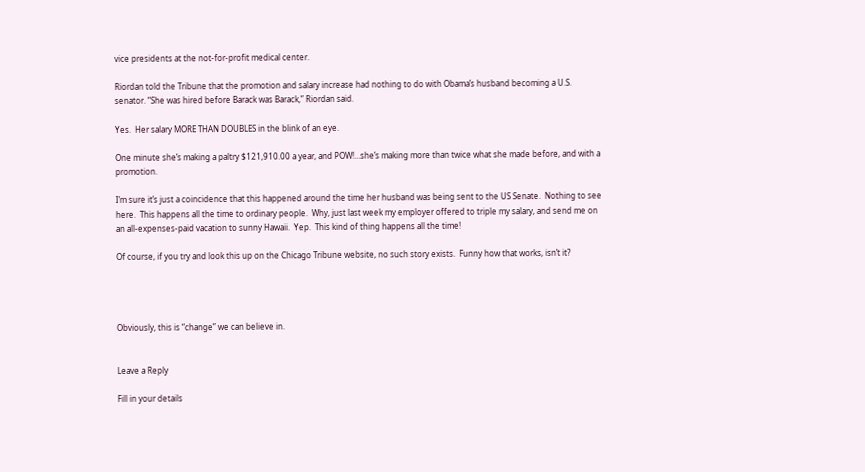vice presidents at the not-for-profit medical center.

Riordan told the Tribune that the promotion and salary increase had nothing to do with Obama’s husband becoming a U.S. senator. “She was hired before Barack was Barack,” Riordan said.

Yes.  Her salary MORE THAN DOUBLES in the blink of an eye.

One minute she’s making a paltry $121,910.00 a year, and POW!…she’s making more than twice what she made before, and with a promotion.

I’m sure it’s just a coincidence that this happened around the time her husband was being sent to the US Senate.  Nothing to see here.  This happens all the time to ordinary people.  Why, just last week my employer offered to triple my salary, and send me on an all-expenses-paid vacation to sunny Hawaii.  Yep.  This kind of thing happens all the time!

Of course, if you try and look this up on the Chicago Tribune website, no such story exists.  Funny how that works, isn’t it?




Obviously, this is “change” we can believe in.


Leave a Reply

Fill in your details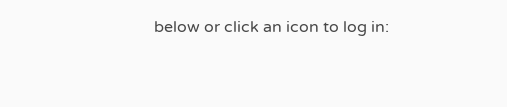below or click an icon to log in: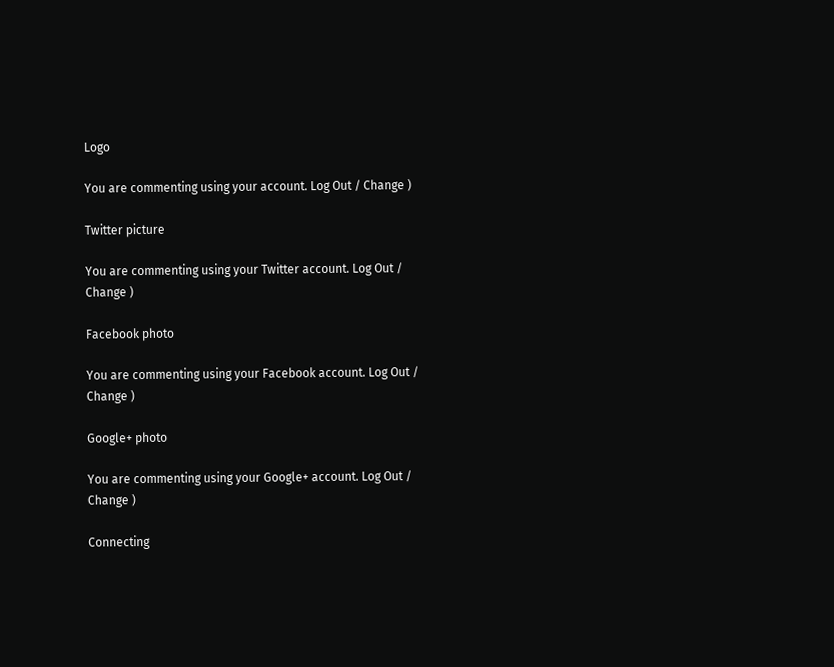Logo

You are commenting using your account. Log Out / Change )

Twitter picture

You are commenting using your Twitter account. Log Out / Change )

Facebook photo

You are commenting using your Facebook account. Log Out / Change )

Google+ photo

You are commenting using your Google+ account. Log Out / Change )

Connecting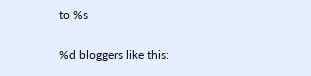to %s

%d bloggers like this: